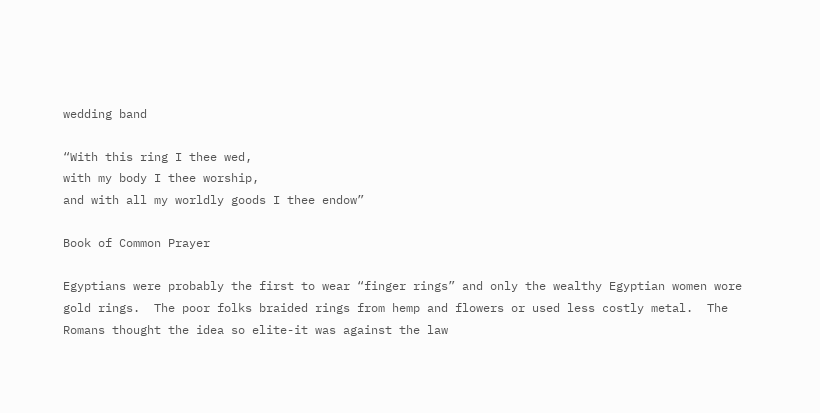wedding band

“With this ring I thee wed,
with my body I thee worship,
and with all my worldly goods I thee endow”

Book of Common Prayer

Egyptians were probably the first to wear “finger rings” and only the wealthy Egyptian women wore gold rings.  The poor folks braided rings from hemp and flowers or used less costly metal.  The Romans thought the idea so elite-it was against the law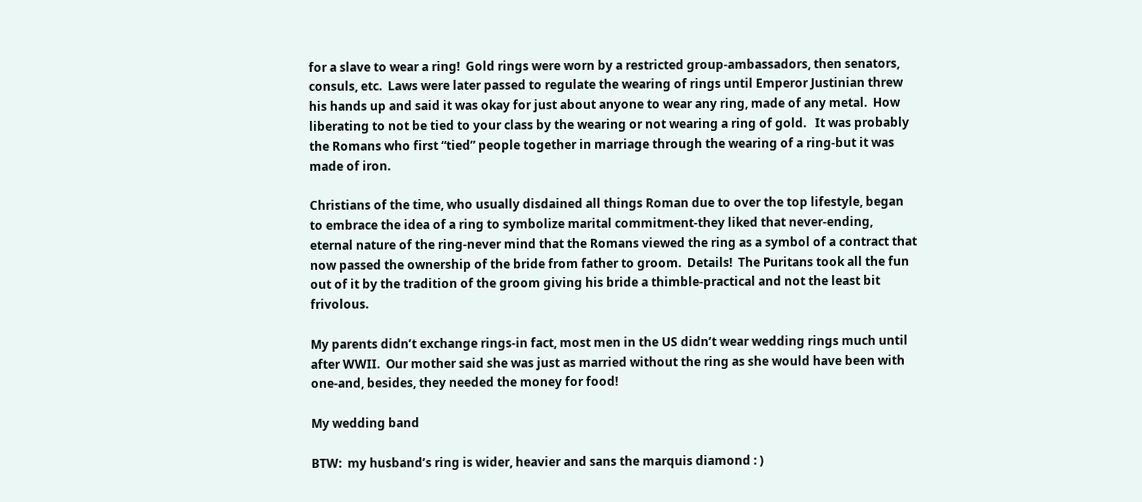for a slave to wear a ring!  Gold rings were worn by a restricted group-ambassadors, then senators, consuls, etc.  Laws were later passed to regulate the wearing of rings until Emperor Justinian threw his hands up and said it was okay for just about anyone to wear any ring, made of any metal.  How liberating to not be tied to your class by the wearing or not wearing a ring of gold.   It was probably the Romans who first “tied” people together in marriage through the wearing of a ring-but it was made of iron.

Christians of the time, who usually disdained all things Roman due to over the top lifestyle, began to embrace the idea of a ring to symbolize marital commitment-they liked that never-ending, eternal nature of the ring-never mind that the Romans viewed the ring as a symbol of a contract that now passed the ownership of the bride from father to groom.  Details!  The Puritans took all the fun out of it by the tradition of the groom giving his bride a thimble-practical and not the least bit frivolous.

My parents didn’t exchange rings-in fact, most men in the US didn’t wear wedding rings much until after WWII.  Our mother said she was just as married without the ring as she would have been with one-and, besides, they needed the money for food!

My wedding band

BTW:  my husband’s ring is wider, heavier and sans the marquis diamond : )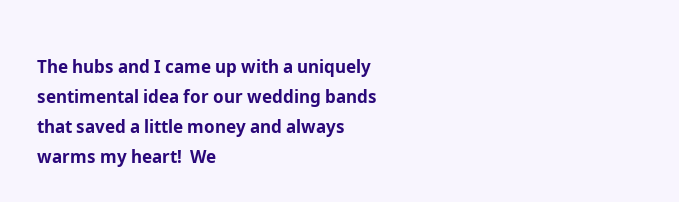The hubs and I came up with a uniquely sentimental idea for our wedding bands that saved a little money and always warms my heart!  We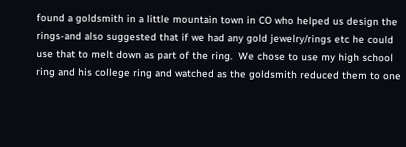found a goldsmith in a little mountain town in CO who helped us design the rings-and also suggested that if we had any gold jewelry/rings etc he could use that to melt down as part of the ring.  We chose to use my high school ring and his college ring and watched as the goldsmith reduced them to one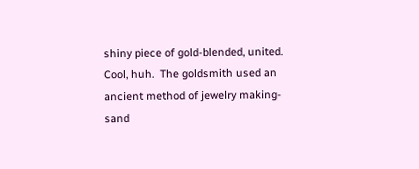shiny piece of gold-blended, united.  Cool, huh.  The goldsmith used an ancient method of jewelry making-sand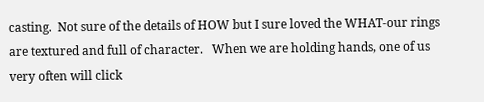casting.  Not sure of the details of HOW but I sure loved the WHAT-our rings are textured and full of character.   When we are holding hands, one of us very often will click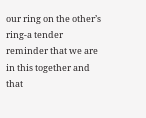our ring on the other’s ring-a tender reminder that we are in this together and that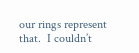our rings represent that.  I couldn’t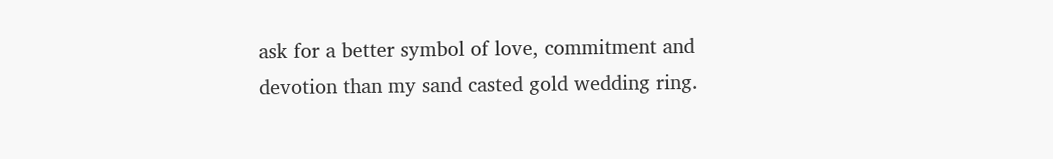ask for a better symbol of love, commitment and devotion than my sand casted gold wedding ring.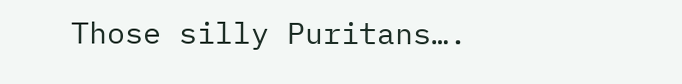Those silly Puritans….